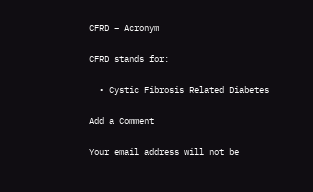CFRD – Acronym

CFRD stands for:

  • Cystic Fibrosis Related Diabetes

Add a Comment

Your email address will not be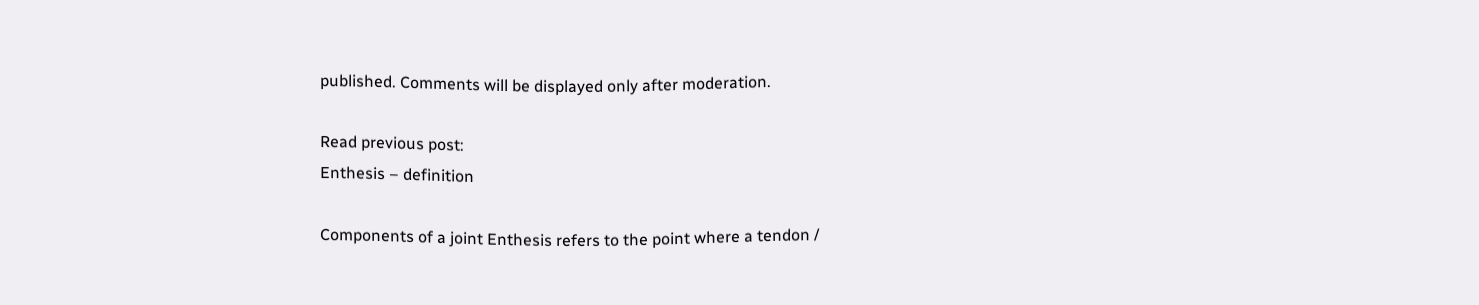published. Comments will be displayed only after moderation.

Read previous post:
Enthesis – definition

Components of a joint Enthesis refers to the point where a tendon /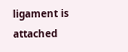ligament is attached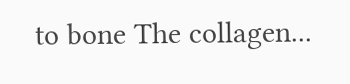to bone The collagen...